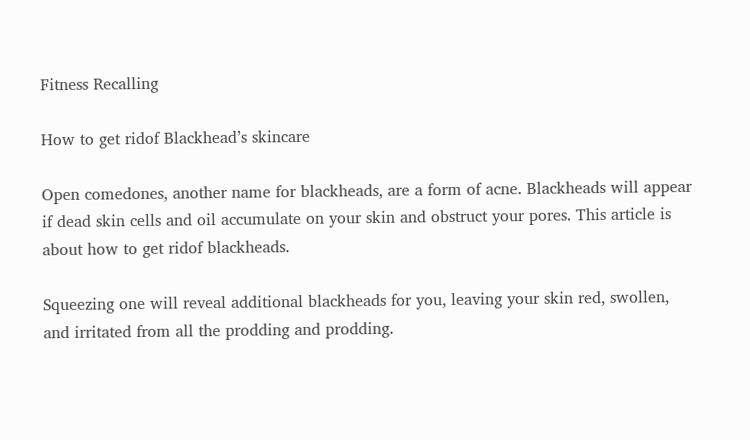Fitness Recalling

How to get ridof Blackhead’s skincare

Open comedones, another name for blackheads, are a form of acne. Blackheads will appear if dead skin cells and oil accumulate on your skin and obstruct your pores. This article is about how to get ridof blackheads.

Squeezing one will reveal additional blackheads for you, leaving your skin red, swollen, and irritated from all the prodding and prodding.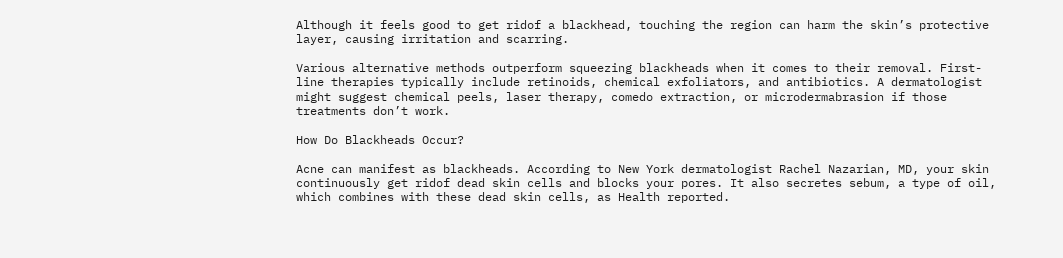Although it feels good to get ridof a blackhead, touching the region can harm the skin’s protective layer, causing irritation and scarring.

Various alternative methods outperform squeezing blackheads when it comes to their removal. First-line therapies typically include retinoids, chemical exfoliators, and antibiotics. A dermatologist might suggest chemical peels, laser therapy, comedo extraction, or microdermabrasion if those treatments don’t work.

How Do Blackheads Occur?

Acne can manifest as blackheads. According to New York dermatologist Rachel Nazarian, MD, your skin continuously get ridof dead skin cells and blocks your pores. It also secretes sebum, a type of oil, which combines with these dead skin cells, as Health reported.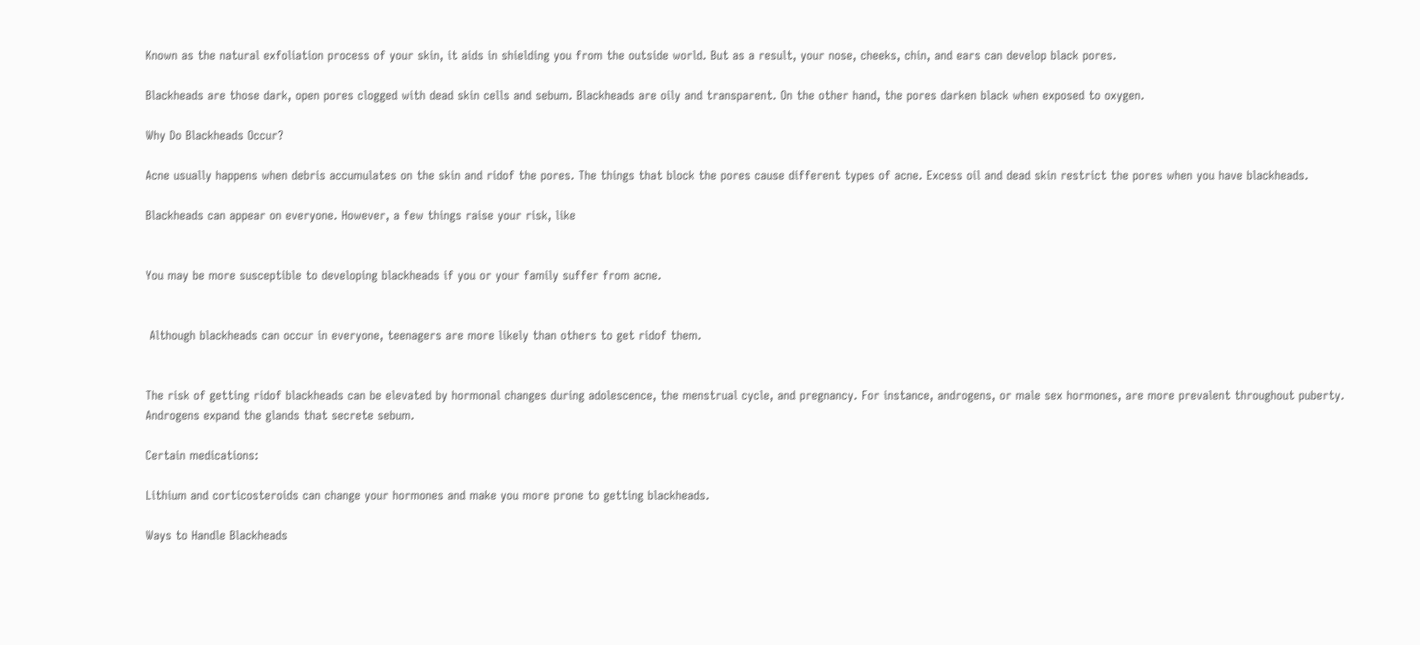Known as the natural exfoliation process of your skin, it aids in shielding you from the outside world. But as a result, your nose, cheeks, chin, and ears can develop black pores.

Blackheads are those dark, open pores clogged with dead skin cells and sebum. Blackheads are oily and transparent. On the other hand, the pores darken black when exposed to oxygen.

Why Do Blackheads Occur?

Acne usually happens when debris accumulates on the skin and ridof the pores. The things that block the pores cause different types of acne. Excess oil and dead skin restrict the pores when you have blackheads.

Blackheads can appear on everyone. However, a few things raise your risk, like


You may be more susceptible to developing blackheads if you or your family suffer from acne.


 Although blackheads can occur in everyone, teenagers are more likely than others to get ridof them.


The risk of getting ridof blackheads can be elevated by hormonal changes during adolescence, the menstrual cycle, and pregnancy. For instance, androgens, or male sex hormones, are more prevalent throughout puberty. Androgens expand the glands that secrete sebum.

Certain medications:

Lithium and corticosteroids can change your hormones and make you more prone to getting blackheads.

Ways to Handle Blackheads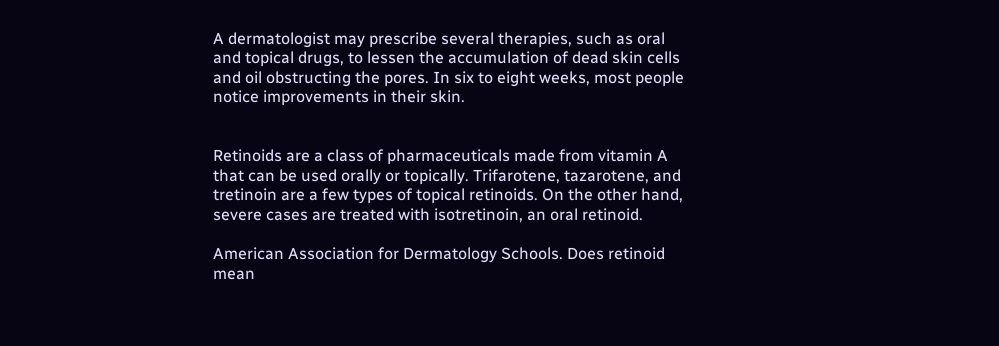A dermatologist may prescribe several therapies, such as oral and topical drugs, to lessen the accumulation of dead skin cells and oil obstructing the pores. In six to eight weeks, most people notice improvements in their skin.


Retinoids are a class of pharmaceuticals made from vitamin A that can be used orally or topically. Trifarotene, tazarotene, and tretinoin are a few types of topical retinoids. On the other hand, severe cases are treated with isotretinoin, an oral retinoid.

American Association for Dermatology Schools. Does retinoid mean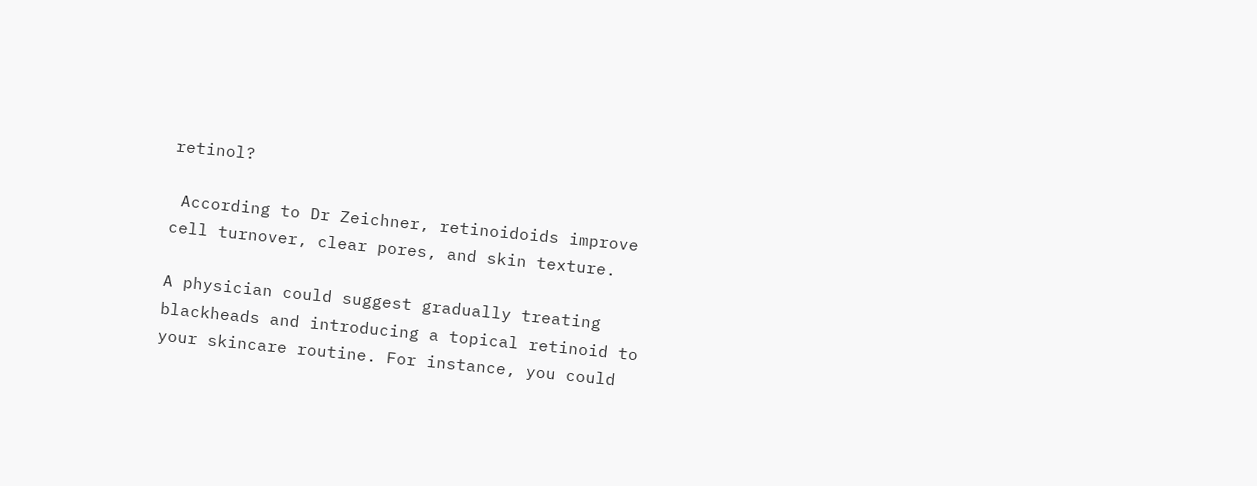retinol?

 According to Dr Zeichner, retinoidoids improve cell turnover, clear pores, and skin texture.

A physician could suggest gradually treating blackheads and introducing a topical retinoid to your skincare routine. For instance, you could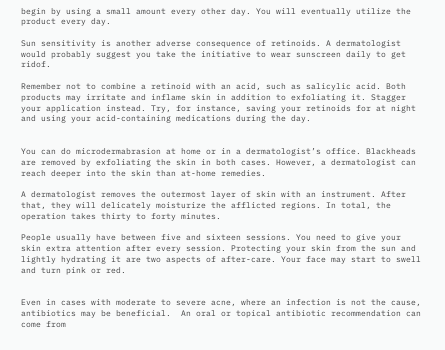begin by using a small amount every other day. You will eventually utilize the product every day.

Sun sensitivity is another adverse consequence of retinoids. A dermatologist would probably suggest you take the initiative to wear sunscreen daily to get ridof.

Remember not to combine a retinoid with an acid, such as salicylic acid. Both products may irritate and inflame skin in addition to exfoliating it. Stagger your application instead. Try, for instance, saving your retinoids for at night and using your acid-containing medications during the day.


You can do microdermabrasion at home or in a dermatologist’s office. Blackheads are removed by exfoliating the skin in both cases. However, a dermatologist can reach deeper into the skin than at-home remedies.

A dermatologist removes the outermost layer of skin with an instrument. After that, they will delicately moisturize the afflicted regions. In total, the operation takes thirty to forty minutes.

People usually have between five and sixteen sessions. You need to give your skin extra attention after every session. Protecting your skin from the sun and lightly hydrating it are two aspects of after-care. Your face may start to swell and turn pink or red.


Even in cases with moderate to severe acne, where an infection is not the cause, antibiotics may be beneficial.  An oral or topical antibiotic recommendation can come from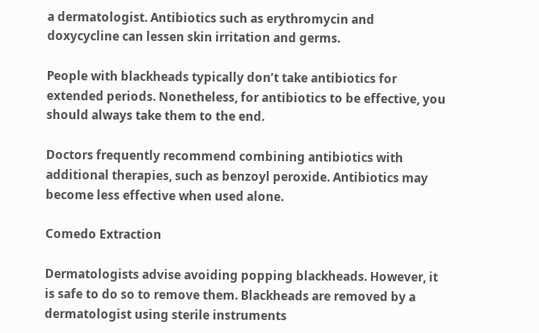a dermatologist. Antibiotics such as erythromycin and doxycycline can lessen skin irritation and germs.

People with blackheads typically don’t take antibiotics for extended periods. Nonetheless, for antibiotics to be effective, you should always take them to the end.

Doctors frequently recommend combining antibiotics with additional therapies, such as benzoyl peroxide. Antibiotics may become less effective when used alone.

Comedo Extraction

Dermatologists advise avoiding popping blackheads. However, it is safe to do so to remove them. Blackheads are removed by a dermatologist using sterile instruments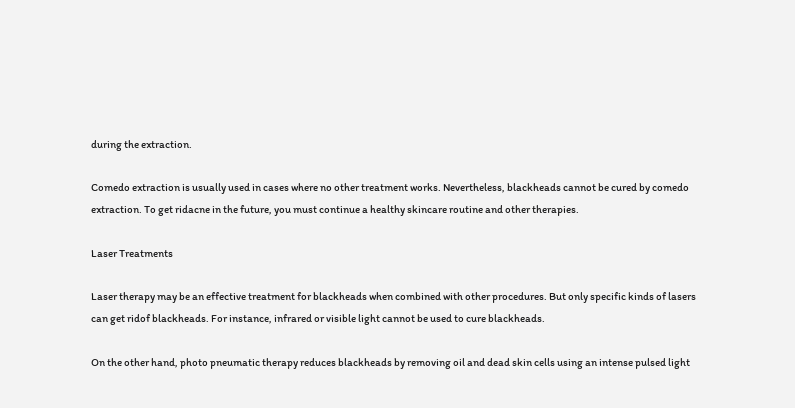during the extraction.

Comedo extraction is usually used in cases where no other treatment works. Nevertheless, blackheads cannot be cured by comedo extraction. To get ridacne in the future, you must continue a healthy skincare routine and other therapies.

Laser Treatments

Laser therapy may be an effective treatment for blackheads when combined with other procedures. But only specific kinds of lasers can get ridof blackheads. For instance, infrared or visible light cannot be used to cure blackheads.

On the other hand, photo pneumatic therapy reduces blackheads by removing oil and dead skin cells using an intense pulsed light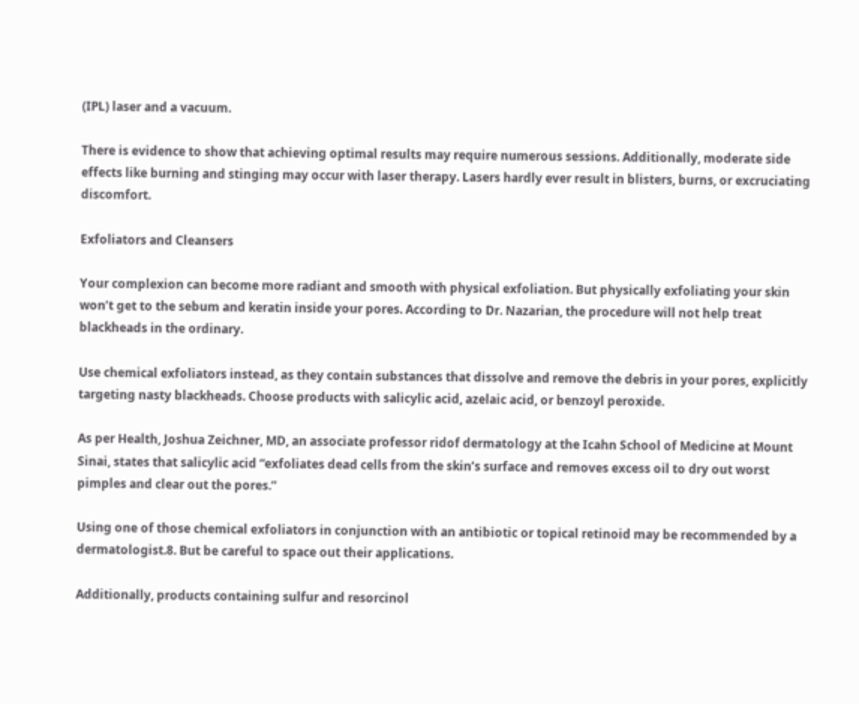(IPL) laser and a vacuum.

There is evidence to show that achieving optimal results may require numerous sessions. Additionally, moderate side effects like burning and stinging may occur with laser therapy. Lasers hardly ever result in blisters, burns, or excruciating discomfort.

Exfoliators and Cleansers

Your complexion can become more radiant and smooth with physical exfoliation. But physically exfoliating your skin won’t get to the sebum and keratin inside your pores. According to Dr. Nazarian, the procedure will not help treat blackheads in the ordinary.

Use chemical exfoliators instead, as they contain substances that dissolve and remove the debris in your pores, explicitly targeting nasty blackheads. Choose products with salicylic acid, azelaic acid, or benzoyl peroxide.

As per Health, Joshua Zeichner, MD, an associate professor ridof dermatology at the Icahn School of Medicine at Mount Sinai, states that salicylic acid “exfoliates dead cells from the skin’s surface and removes excess oil to dry out worst pimples and clear out the pores.”

Using one of those chemical exfoliators in conjunction with an antibiotic or topical retinoid may be recommended by a dermatologist.8. But be careful to space out their applications.

Additionally, products containing sulfur and resorcinol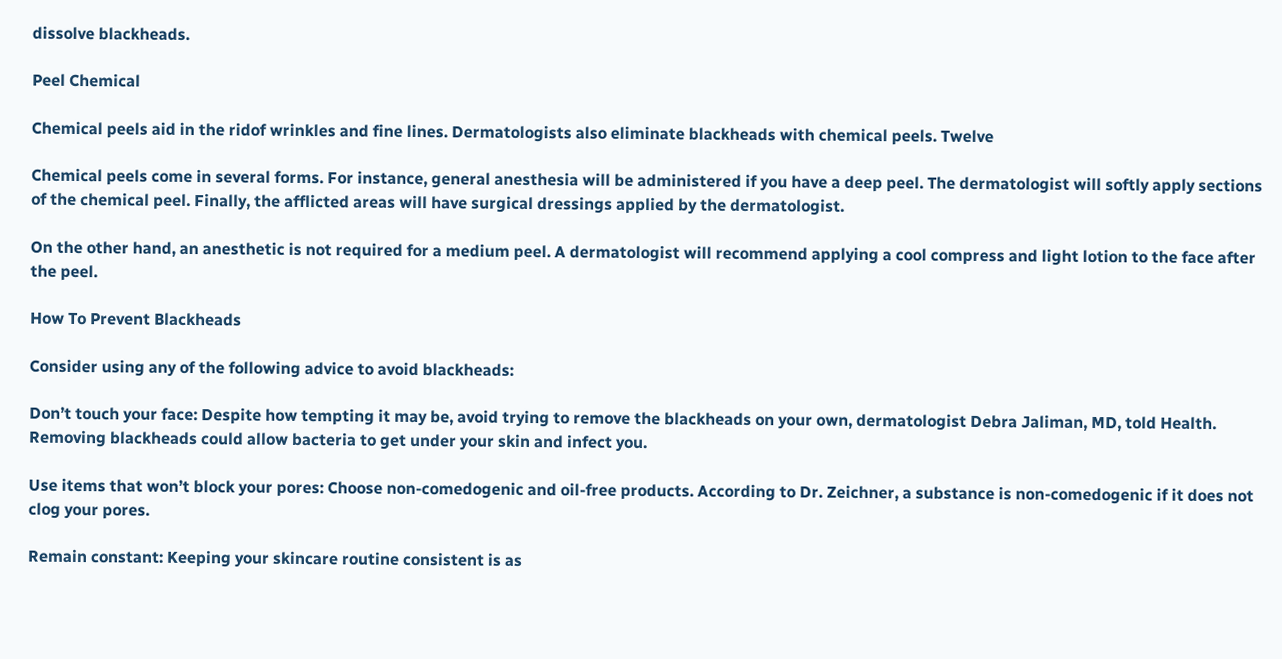dissolve blackheads.

Peel Chemical

Chemical peels aid in the ridof wrinkles and fine lines. Dermatologists also eliminate blackheads with chemical peels. Twelve

Chemical peels come in several forms. For instance, general anesthesia will be administered if you have a deep peel. The dermatologist will softly apply sections of the chemical peel. Finally, the afflicted areas will have surgical dressings applied by the dermatologist.

On the other hand, an anesthetic is not required for a medium peel. A dermatologist will recommend applying a cool compress and light lotion to the face after the peel.

How To Prevent Blackheads

Consider using any of the following advice to avoid blackheads:

Don’t touch your face: Despite how tempting it may be, avoid trying to remove the blackheads on your own, dermatologist Debra Jaliman, MD, told Health. Removing blackheads could allow bacteria to get under your skin and infect you.

Use items that won’t block your pores: Choose non-comedogenic and oil-free products. According to Dr. Zeichner, a substance is non-comedogenic if it does not clog your pores.

Remain constant: Keeping your skincare routine consistent is as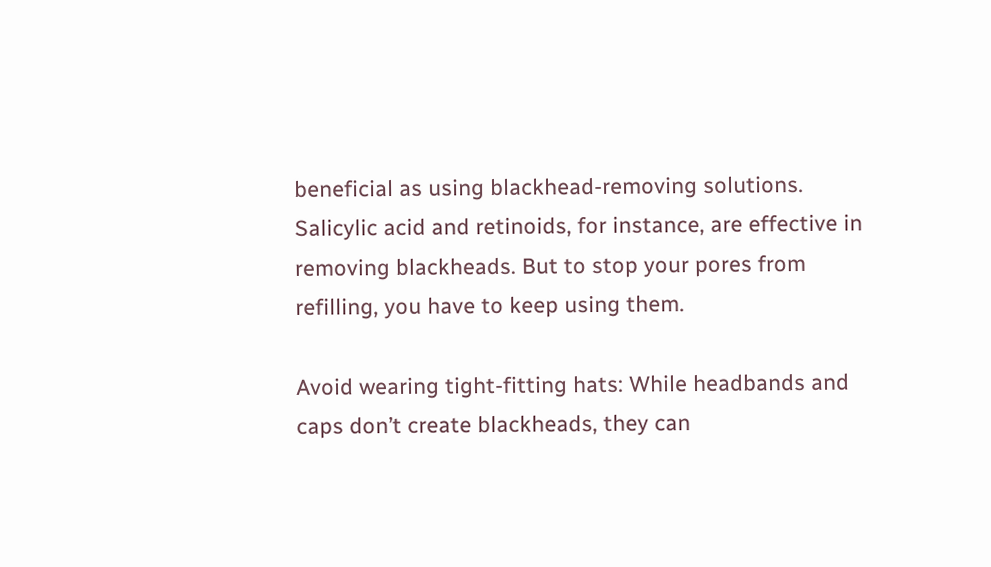beneficial as using blackhead-removing solutions. Salicylic acid and retinoids, for instance, are effective in removing blackheads. But to stop your pores from refilling, you have to keep using them.

Avoid wearing tight-fitting hats: While headbands and caps don’t create blackheads, they can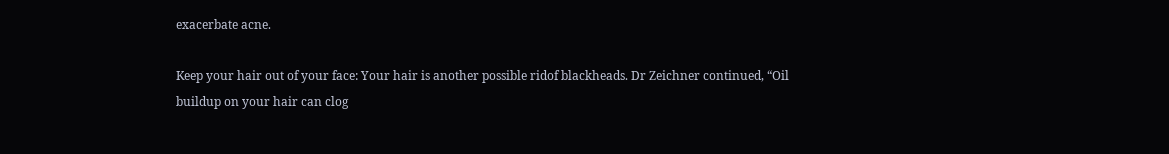exacerbate acne.

Keep your hair out of your face: Your hair is another possible ridof blackheads. Dr Zeichner continued, “Oil buildup on your hair can clog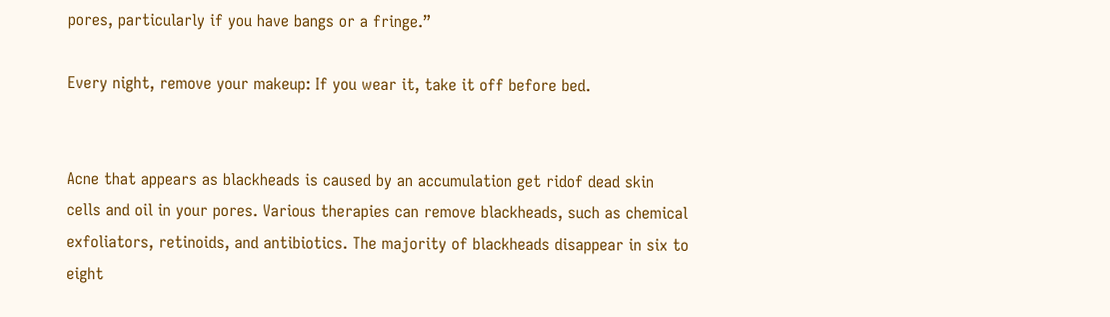pores, particularly if you have bangs or a fringe.”

Every night, remove your makeup: If you wear it, take it off before bed.


Acne that appears as blackheads is caused by an accumulation get ridof dead skin cells and oil in your pores. Various therapies can remove blackheads, such as chemical exfoliators, retinoids, and antibiotics. The majority of blackheads disappear in six to eight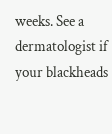weeks. See a dermatologist if your blackheads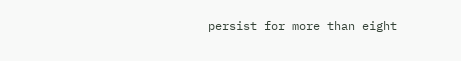persist for more than eight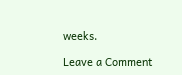weeks.

Leave a Comment